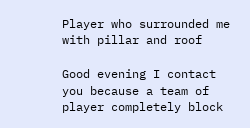Player who surrounded me with pillar and roof

Good evening I contact you because a team of player completely block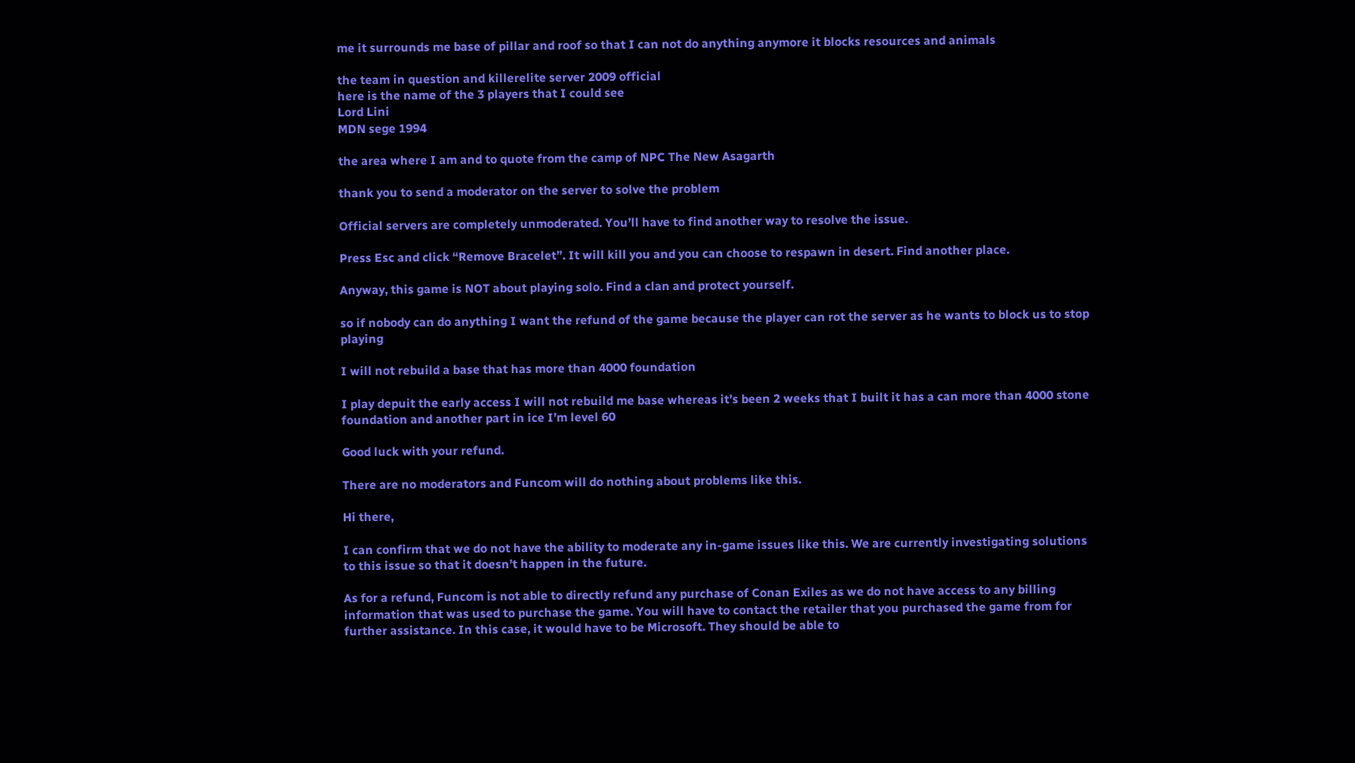me it surrounds me base of pillar and roof so that I can not do anything anymore it blocks resources and animals

the team in question and killerelite server 2009 official
here is the name of the 3 players that I could see
Lord Lini
MDN sege 1994

the area where I am and to quote from the camp of NPC The New Asagarth

thank you to send a moderator on the server to solve the problem

Official servers are completely unmoderated. You’ll have to find another way to resolve the issue.

Press Esc and click “Remove Bracelet”. It will kill you and you can choose to respawn in desert. Find another place.

Anyway, this game is NOT about playing solo. Find a clan and protect yourself.

so if nobody can do anything I want the refund of the game because the player can rot the server as he wants to block us to stop playing

I will not rebuild a base that has more than 4000 foundation

I play depuit the early access I will not rebuild me base whereas it’s been 2 weeks that I built it has a can more than 4000 stone foundation and another part in ice I’m level 60

Good luck with your refund.

There are no moderators and Funcom will do nothing about problems like this.

Hi there,

I can confirm that we do not have the ability to moderate any in-game issues like this. We are currently investigating solutions to this issue so that it doesn’t happen in the future.

As for a refund, Funcom is not able to directly refund any purchase of Conan Exiles as we do not have access to any billing information that was used to purchase the game. You will have to contact the retailer that you purchased the game from for further assistance. In this case, it would have to be Microsoft. They should be able to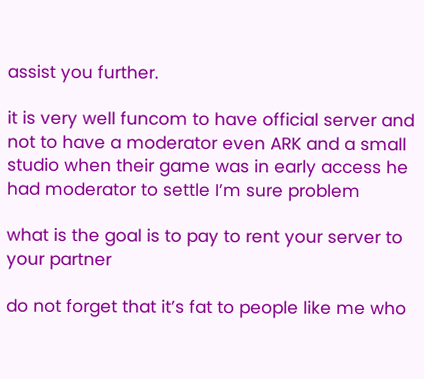assist you further.

it is very well funcom to have official server and not to have a moderator even ARK and a small studio when their game was in early access he had moderator to settle I’m sure problem

what is the goal is to pay to rent your server to your partner

do not forget that it’s fat to people like me who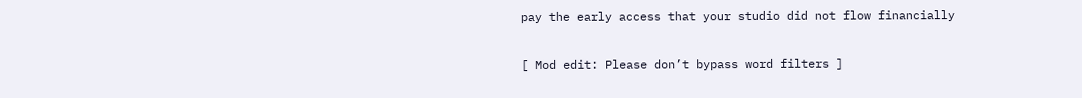pay the early access that your studio did not flow financially

[ Mod edit: Please don’t bypass word filters ]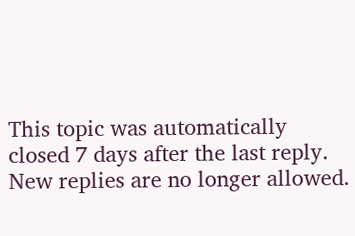This topic was automatically closed 7 days after the last reply. New replies are no longer allowed.